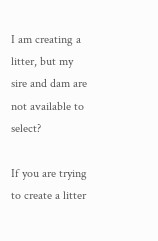I am creating a litter, but my sire and dam are not available to select?

If you are trying to create a litter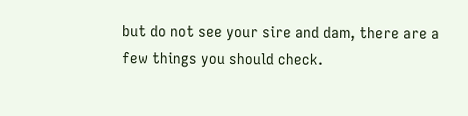but do not see your sire and dam, there are a few things you should check.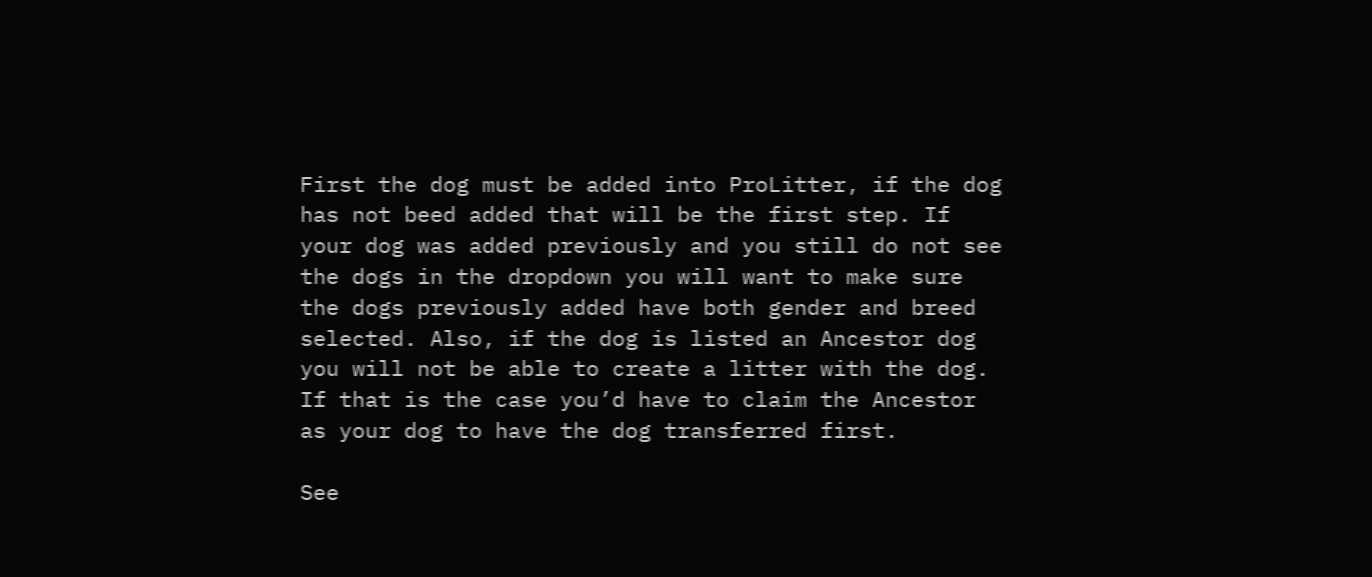First the dog must be added into ProLitter, if the dog has not beed added that will be the first step. If your dog was added previously and you still do not see the dogs in the dropdown you will want to make sure the dogs previously added have both gender and breed selected. Also, if the dog is listed an Ancestor dog you will not be able to create a litter with the dog. If that is the case you’d have to claim the Ancestor as your dog to have the dog transferred first.

See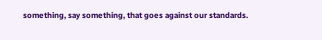something, say something, that goes against our standards.